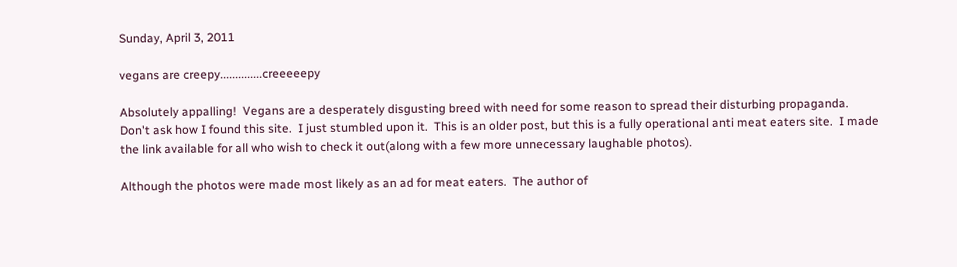Sunday, April 3, 2011

vegans are creepy..............creeeeepy

Absolutely appalling!  Vegans are a desperately disgusting breed with need for some reason to spread their disturbing propaganda.  Don't ask how I found this site.  I just stumbled upon it.  This is an older post, but this is a fully operational anti meat eaters site.  I made the link available for all who wish to check it out(along with a few more unnecessary laughable photos).

Although the photos were made most likely as an ad for meat eaters.  The author of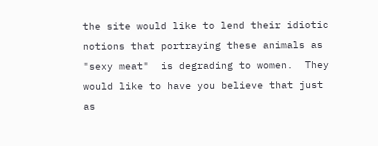the site would like to lend their idiotic notions that portraying these animals as "sexy meat"  is degrading to women.  They would like to have you believe that just as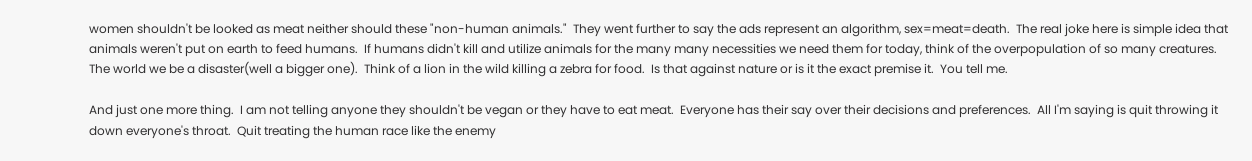women shouldn't be looked as meat neither should these "non-human animals."  They went further to say the ads represent an algorithm, sex=meat=death.  The real joke here is simple idea that animals weren't put on earth to feed humans.  If humans didn't kill and utilize animals for the many many necessities we need them for today, think of the overpopulation of so many creatures.  The world we be a disaster(well a bigger one).  Think of a lion in the wild killing a zebra for food.  Is that against nature or is it the exact premise it.  You tell me.

And just one more thing.  I am not telling anyone they shouldn't be vegan or they have to eat meat.  Everyone has their say over their decisions and preferences.  All I'm saying is quit throwing it down everyone's throat.  Quit treating the human race like the enemy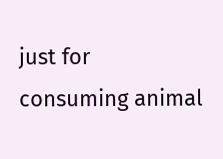just for consuming animal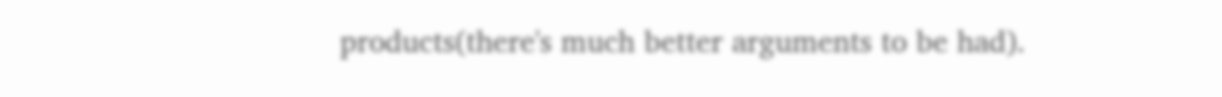products(there's much better arguments to be had).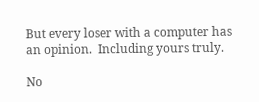But every loser with a computer has an opinion.  Including yours truly.

No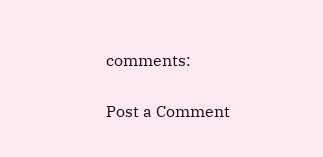comments:

Post a Comment